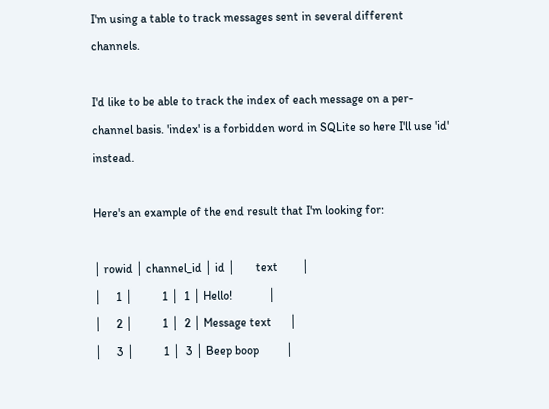I'm using a table to track messages sent in several different channels.

I'd like to be able to track the index of each message on a per-channel basis. 'index' is a forbidden word in SQLite so here I'll use 'id' instead.

Here's an example of the end result that I'm looking for:

│ rowid │ channel_id │ id │       text        │
│     1 │          1 │  1 │ Hello!            │
│     2 │          1 │  2 │ Message text      │
│     3 │          1 │  3 │ Beep boop         │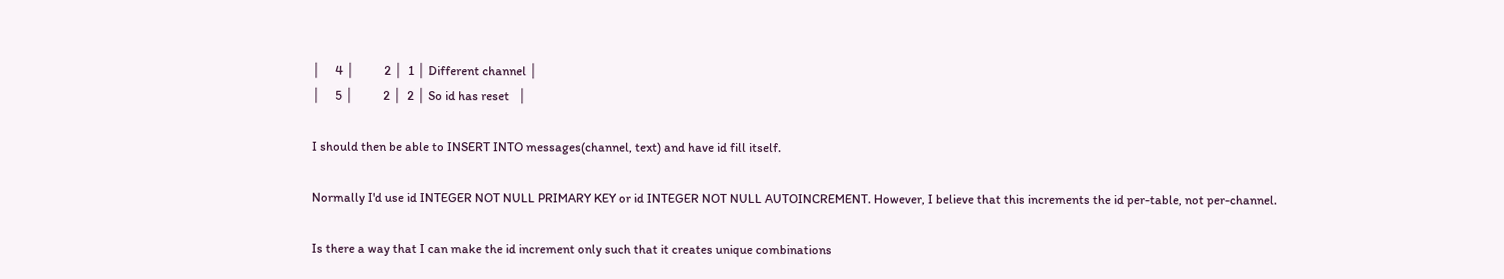│     4 │          2 │  1 │ Different channel │
│     5 │          2 │  2 │ So id has reset   │

I should then be able to INSERT INTO messages(channel, text) and have id fill itself.

Normally I'd use id INTEGER NOT NULL PRIMARY KEY or id INTEGER NOT NULL AUTOINCREMENT. However, I believe that this increments the id per-table, not per-channel.

Is there a way that I can make the id increment only such that it creates unique combinations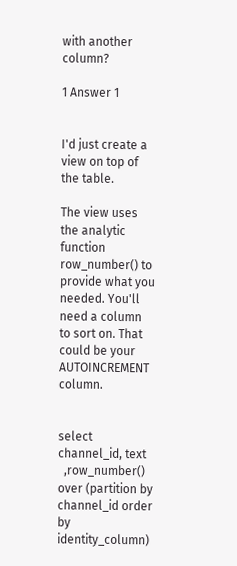with another column?

1 Answer 1


I'd just create a view on top of the table.

The view uses the analytic function row_number() to provide what you needed. You'll need a column to sort on. That could be your AUTOINCREMENT column.


select channel_id, text
  ,row_number() over (partition by channel_id order by identity_column)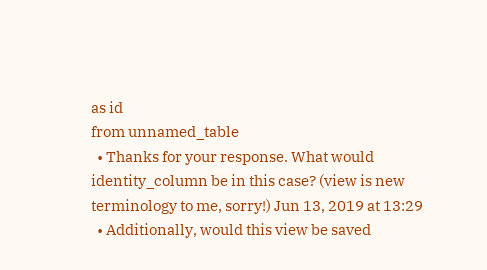as id
from unnamed_table
  • Thanks for your response. What would identity_column be in this case? (view is new terminology to me, sorry!) Jun 13, 2019 at 13:29
  • Additionally, would this view be saved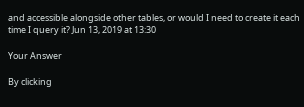and accessible alongside other tables, or would I need to create it each time I query it? Jun 13, 2019 at 13:30

Your Answer

By clicking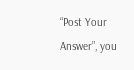“Post Your Answer”, you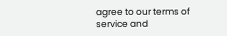agree to our terms of service and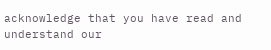acknowledge that you have read and understand our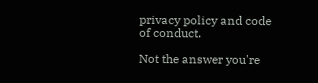privacy policy and code of conduct.

Not the answer you're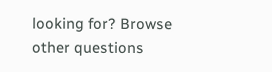looking for? Browse other questions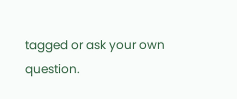tagged or ask your own question.